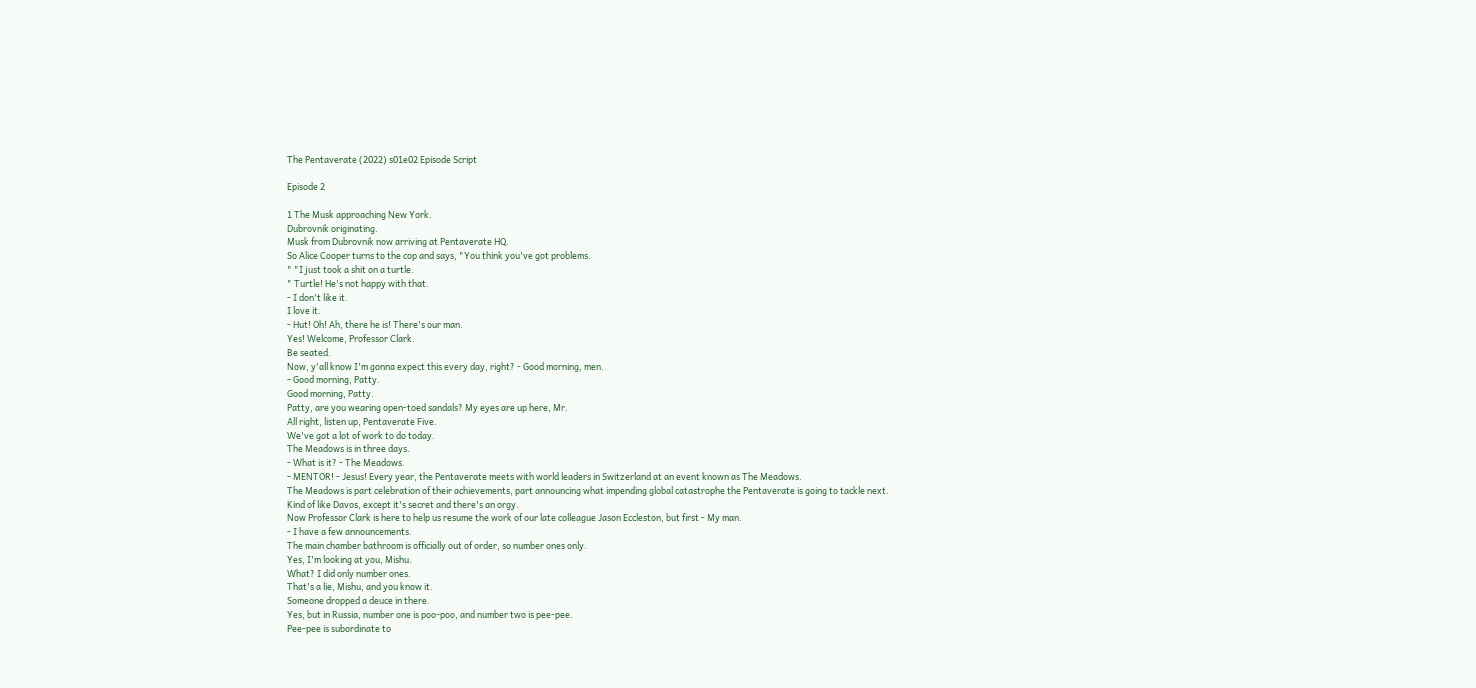The Pentaverate (2022) s01e02 Episode Script

Episode 2

1 The Musk approaching New York.
Dubrovnik originating.
Musk from Dubrovnik now arriving at Pentaverate HQ.
So Alice Cooper turns to the cop and says, "You think you've got problems.
" "I just took a shit on a turtle.
" Turtle! He's not happy with that.
- I don't like it.
I love it.
- Hut! Oh! Ah, there he is! There's our man.
Yes! Welcome, Professor Clark.
Be seated.
Now, y'all know I'm gonna expect this every day, right? - Good morning, men.
- Good morning, Patty.
Good morning, Patty.
Patty, are you wearing open-toed sandals? My eyes are up here, Mr.
All right, listen up, Pentaverate Five.
We've got a lot of work to do today.
The Meadows is in three days.
- What is it? - The Meadows.
- MENTOR! - Jesus! Every year, the Pentaverate meets with world leaders in Switzerland at an event known as The Meadows.
The Meadows is part celebration of their achievements, part announcing what impending global catastrophe the Pentaverate is going to tackle next.
Kind of like Davos, except it's secret and there's an orgy.
Now Professor Clark is here to help us resume the work of our late colleague Jason Eccleston, but first - My man.
- I have a few announcements.
The main chamber bathroom is officially out of order, so number ones only.
Yes, I'm looking at you, Mishu.
What? I did only number ones.
That's a lie, Mishu, and you know it.
Someone dropped a deuce in there.
Yes, but in Russia, number one is poo-poo, and number two is pee-pee.
Pee-pee is subordinate to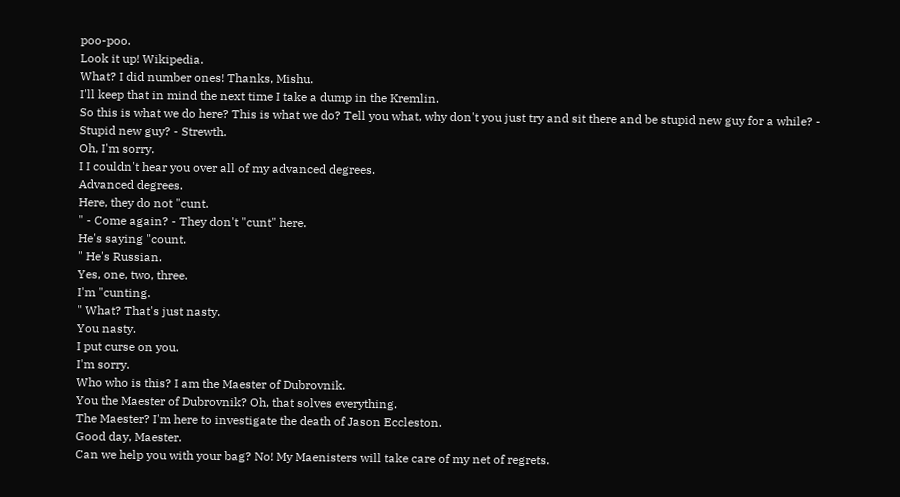poo-poo.
Look it up! Wikipedia.
What? I did number ones! Thanks, Mishu.
I'll keep that in mind the next time I take a dump in the Kremlin.
So this is what we do here? This is what we do? Tell you what, why don't you just try and sit there and be stupid new guy for a while? - Stupid new guy? - Strewth.
Oh, I'm sorry.
I I couldn't hear you over all of my advanced degrees.
Advanced degrees.
Here, they do not "cunt.
" - Come again? - They don't "cunt" here.
He's saying "count.
" He's Russian.
Yes, one, two, three.
I'm "cunting.
" What? That's just nasty.
You nasty.
I put curse on you.
I'm sorry.
Who who is this? I am the Maester of Dubrovnik.
You the Maester of Dubrovnik? Oh, that solves everything.
The Maester? I'm here to investigate the death of Jason Eccleston.
Good day, Maester.
Can we help you with your bag? No! My Maenisters will take care of my net of regrets.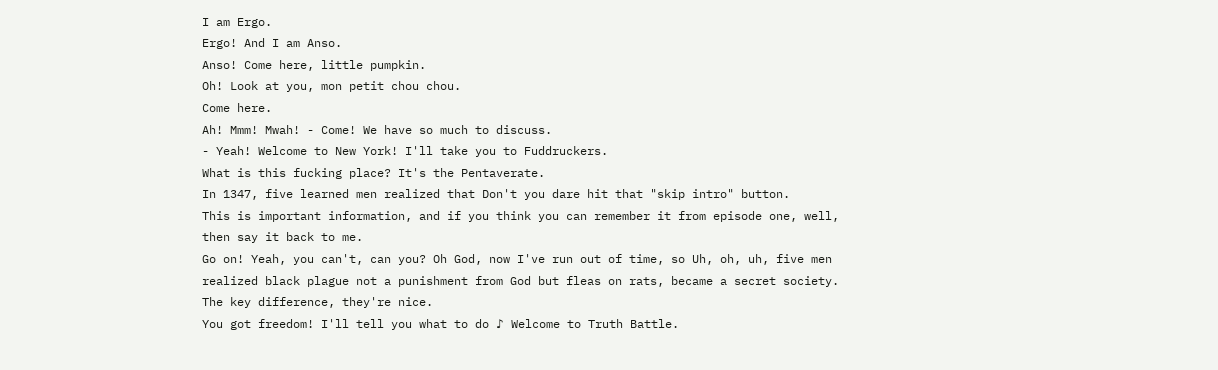I am Ergo.
Ergo! And I am Anso.
Anso! Come here, little pumpkin.
Oh! Look at you, mon petit chou chou.
Come here.
Ah! Mmm! Mwah! - Come! We have so much to discuss.
- Yeah! Welcome to New York! I'll take you to Fuddruckers.
What is this fucking place? It's the Pentaverate.
In 1347, five learned men realized that Don't you dare hit that "skip intro" button.
This is important information, and if you think you can remember it from episode one, well, then say it back to me.
Go on! Yeah, you can't, can you? Oh God, now I've run out of time, so Uh, oh, uh, five men realized black plague not a punishment from God but fleas on rats, became a secret society.
The key difference, they're nice.
You got freedom! I'll tell you what to do ♪ Welcome to Truth Battle.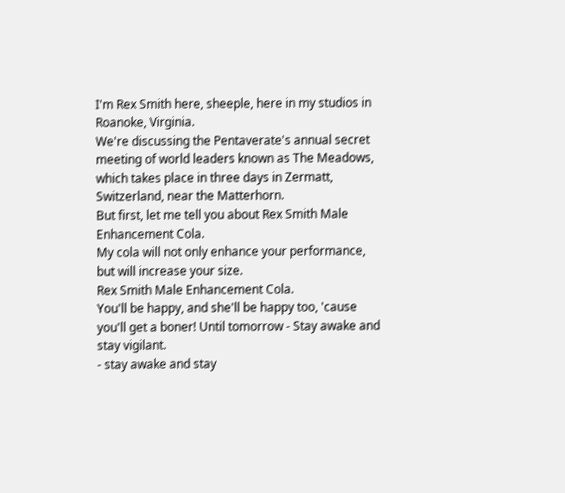I'm Rex Smith here, sheeple, here in my studios in Roanoke, Virginia.
We're discussing the Pentaverate's annual secret meeting of world leaders known as The Meadows, which takes place in three days in Zermatt, Switzerland, near the Matterhorn.
But first, let me tell you about Rex Smith Male Enhancement Cola.
My cola will not only enhance your performance, but will increase your size.
Rex Smith Male Enhancement Cola.
You'll be happy, and she'll be happy too, 'cause you'll get a boner! Until tomorrow - Stay awake and stay vigilant.
- stay awake and stay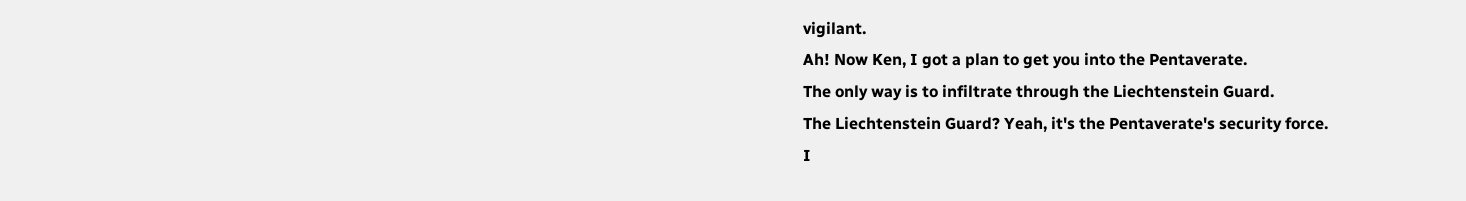vigilant.
Ah! Now Ken, I got a plan to get you into the Pentaverate.
The only way is to infiltrate through the Liechtenstein Guard.
The Liechtenstein Guard? Yeah, it's the Pentaverate's security force.
I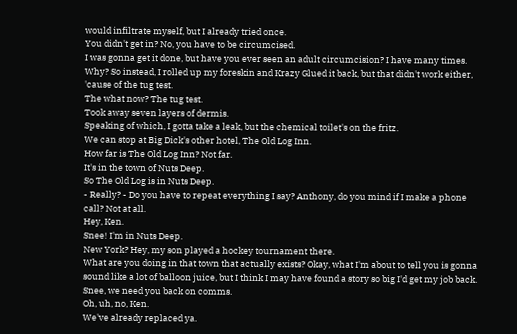would infiltrate myself, but I already tried once.
You didn't get in? No, you have to be circumcised.
I was gonna get it done, but have you ever seen an adult circumcision? I have many times.
Why? So instead, I rolled up my foreskin and Krazy Glued it back, but that didn't work either, 'cause of the tug test.
The what now? The tug test.
Took away seven layers of dermis.
Speaking of which, I gotta take a leak, but the chemical toilet's on the fritz.
We can stop at Big Dick's other hotel, The Old Log Inn.
How far is The Old Log Inn? Not far.
It's in the town of Nuts Deep.
So The Old Log is in Nuts Deep.
- Really? - Do you have to repeat everything I say? Anthony, do you mind if I make a phone call? Not at all.
Hey, Ken.
Snee! I'm in Nuts Deep.
New York? Hey, my son played a hockey tournament there.
What are you doing in that town that actually exists? Okay, what I'm about to tell you is gonna sound like a lot of balloon juice, but I think I may have found a story so big I'd get my job back.
Snee, we need you back on comms.
Oh, uh, no, Ken.
We've already replaced ya.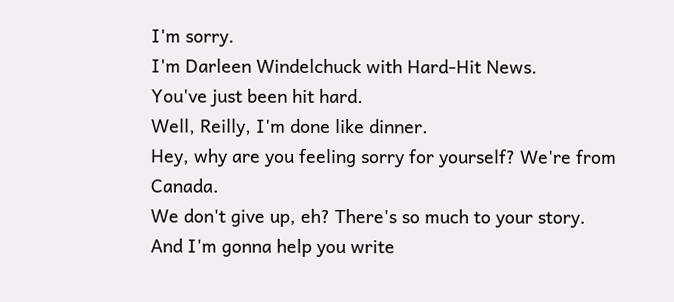I'm sorry.
I'm Darleen Windelchuck with Hard-Hit News.
You've just been hit hard.
Well, Reilly, I'm done like dinner.
Hey, why are you feeling sorry for yourself? We're from Canada.
We don't give up, eh? There's so much to your story.
And I'm gonna help you write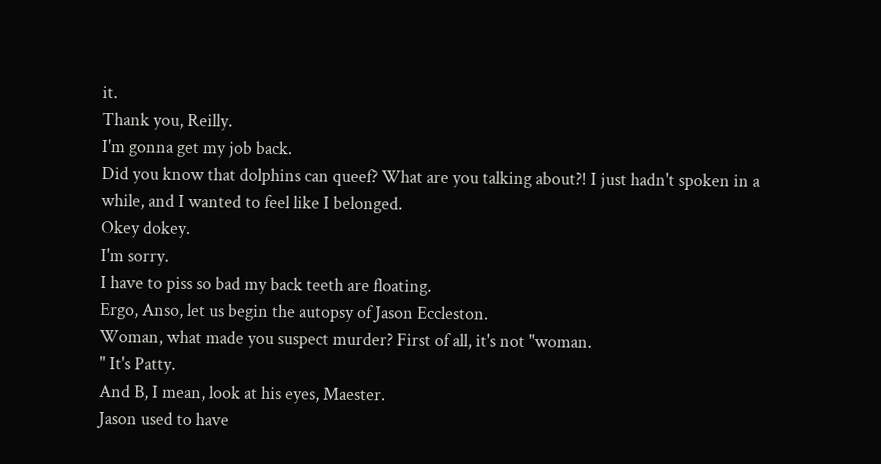it.
Thank you, Reilly.
I'm gonna get my job back.
Did you know that dolphins can queef? What are you talking about?! I just hadn't spoken in a while, and I wanted to feel like I belonged.
Okey dokey.
I'm sorry.
I have to piss so bad my back teeth are floating.
Ergo, Anso, let us begin the autopsy of Jason Eccleston.
Woman, what made you suspect murder? First of all, it's not "woman.
" It's Patty.
And B, I mean, look at his eyes, Maester.
Jason used to have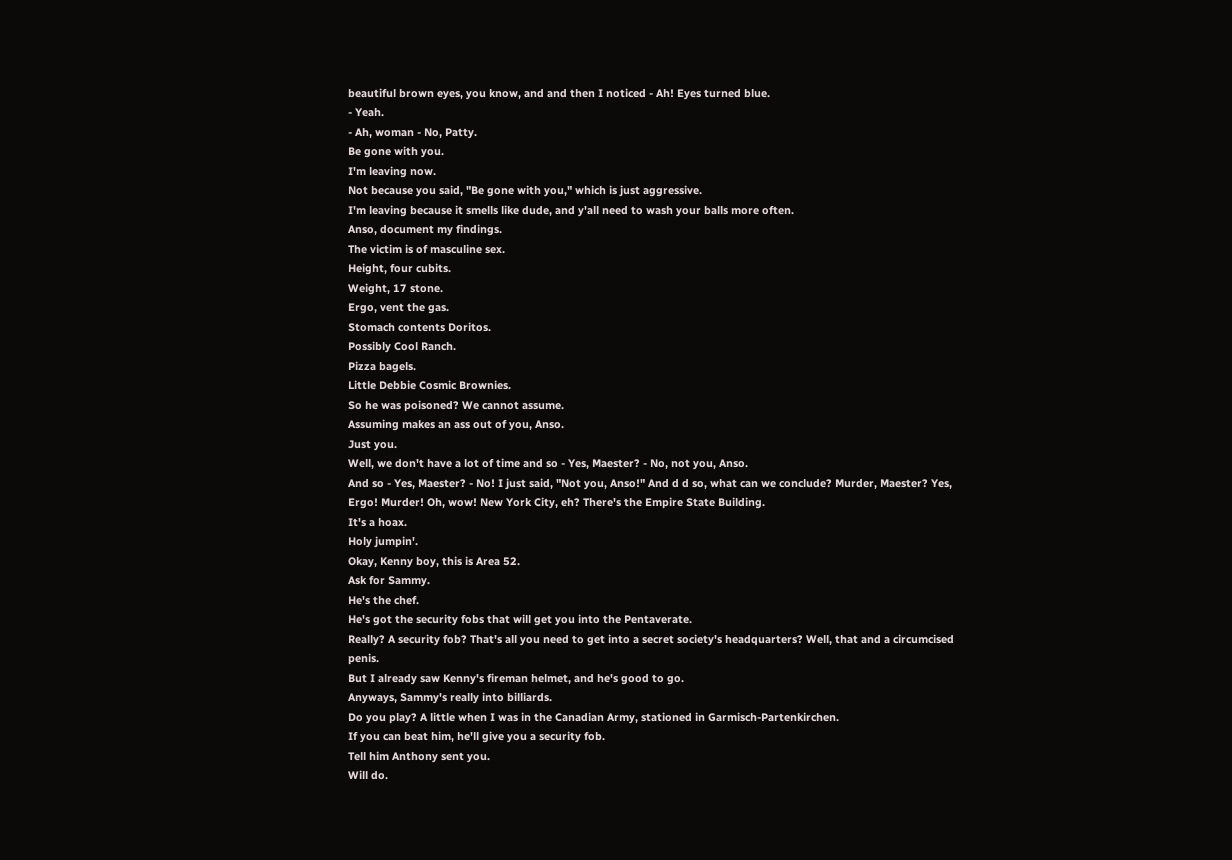beautiful brown eyes, you know, and and then I noticed - Ah! Eyes turned blue.
- Yeah.
- Ah, woman - No, Patty.
Be gone with you.
I'm leaving now.
Not because you said, "Be gone with you," which is just aggressive.
I'm leaving because it smells like dude, and y'all need to wash your balls more often.
Anso, document my findings.
The victim is of masculine sex.
Height, four cubits.
Weight, 17 stone.
Ergo, vent the gas.
Stomach contents Doritos.
Possibly Cool Ranch.
Pizza bagels.
Little Debbie Cosmic Brownies.
So he was poisoned? We cannot assume.
Assuming makes an ass out of you, Anso.
Just you.
Well, we don't have a lot of time and so - Yes, Maester? - No, not you, Anso.
And so - Yes, Maester? - No! I just said, "Not you, Anso!" And d d so, what can we conclude? Murder, Maester? Yes, Ergo! Murder! Oh, wow! New York City, eh? There's the Empire State Building.
It's a hoax.
Holy jumpin'.
Okay, Kenny boy, this is Area 52.
Ask for Sammy.
He's the chef.
He's got the security fobs that will get you into the Pentaverate.
Really? A security fob? That's all you need to get into a secret society's headquarters? Well, that and a circumcised penis.
But I already saw Kenny's fireman helmet, and he's good to go.
Anyways, Sammy's really into billiards.
Do you play? A little when I was in the Canadian Army, stationed in Garmisch-Partenkirchen.
If you can beat him, he'll give you a security fob.
Tell him Anthony sent you.
Will do.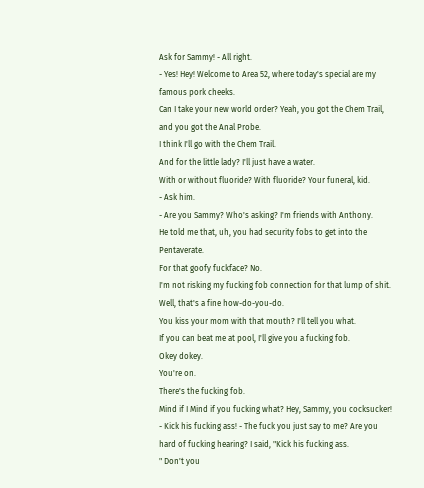Ask for Sammy! - All right.
- Yes! Hey! Welcome to Area 52, where today's special are my famous pork cheeks.
Can I take your new world order? Yeah, you got the Chem Trail, and you got the Anal Probe.
I think I'll go with the Chem Trail.
And for the little lady? I'll just have a water.
With or without fluoride? With fluoride? Your funeral, kid.
- Ask him.
- Are you Sammy? Who's asking? I'm friends with Anthony.
He told me that, uh, you had security fobs to get into the Pentaverate.
For that goofy fuckface? No.
I'm not risking my fucking fob connection for that lump of shit.
Well, that's a fine how-do-you-do.
You kiss your mom with that mouth? I'll tell you what.
If you can beat me at pool, I'll give you a fucking fob.
Okey dokey.
You're on.
There's the fucking fob.
Mind if I Mind if you fucking what? Hey, Sammy, you cocksucker! - Kick his fucking ass! - The fuck you just say to me? Are you hard of fucking hearing? I said, "Kick his fucking ass.
" Don't you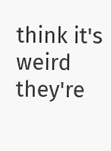think it's weird they're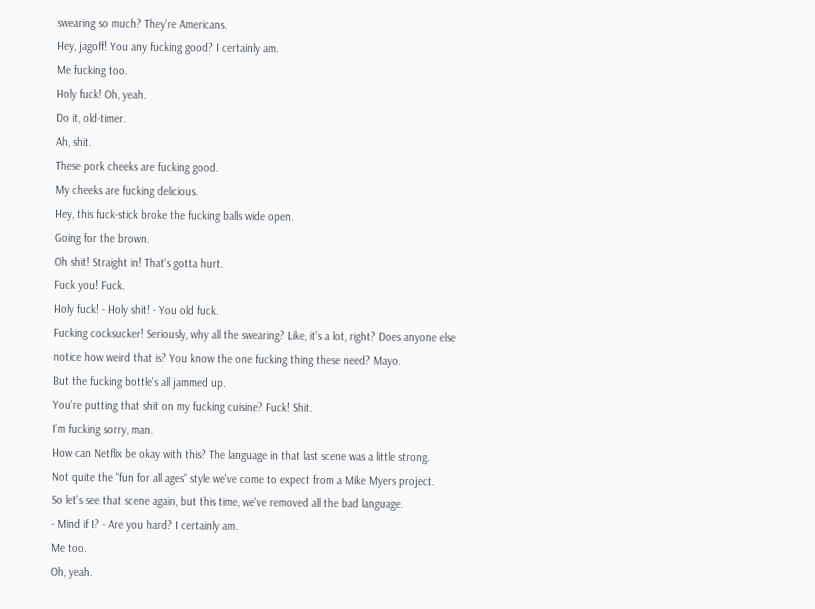swearing so much? They're Americans.
Hey, jagoff! You any fucking good? I certainly am.
Me fucking too.
Holy fuck! Oh, yeah.
Do it, old-timer.
Ah, shit.
These pork cheeks are fucking good.
My cheeks are fucking delicious.
Hey, this fuck-stick broke the fucking balls wide open.
Going for the brown.
Oh shit! Straight in! That's gotta hurt.
Fuck you! Fuck.
Holy fuck! - Holy shit! - You old fuck.
Fucking cocksucker! Seriously, why all the swearing? Like, it's a lot, right? Does anyone else notice how weird that is? You know the one fucking thing these need? Mayo.
But the fucking bottle's all jammed up.
You're putting that shit on my fucking cuisine? Fuck! Shit.
I'm fucking sorry, man.
How can Netflix be okay with this? The language in that last scene was a little strong.
Not quite the "fun for all ages" style we've come to expect from a Mike Myers project.
So let's see that scene again, but this time, we've removed all the bad language.
- Mind if I? - Are you hard? I certainly am.
Me too.
Oh, yeah.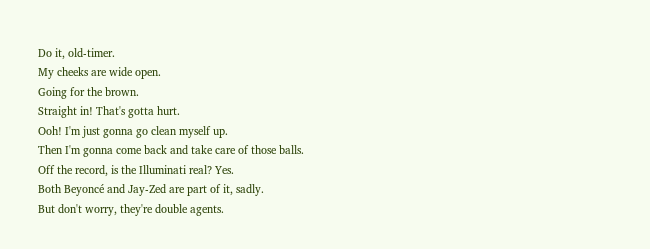Do it, old-timer.
My cheeks are wide open.
Going for the brown.
Straight in! That's gotta hurt.
Ooh! I'm just gonna go clean myself up.
Then I'm gonna come back and take care of those balls.
Off the record, is the Illuminati real? Yes.
Both Beyoncé and Jay-Zed are part of it, sadly.
But don't worry, they're double agents.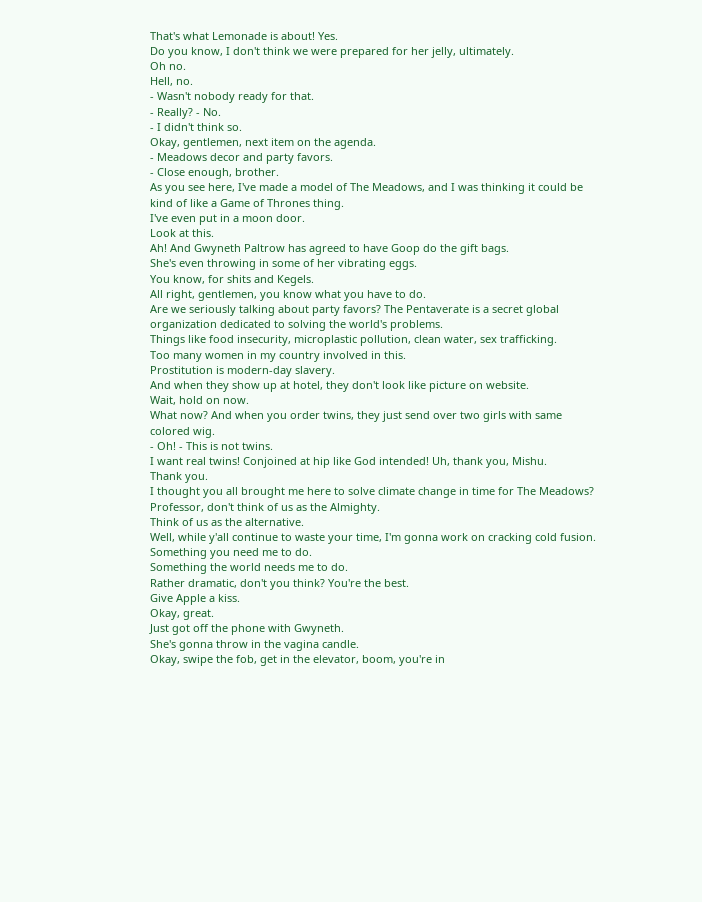That's what Lemonade is about! Yes.
Do you know, I don't think we were prepared for her jelly, ultimately.
Oh no.
Hell, no.
- Wasn't nobody ready for that.
- Really? - No.
- I didn't think so.
Okay, gentlemen, next item on the agenda.
- Meadows decor and party favors.
- Close enough, brother.
As you see here, I've made a model of The Meadows, and I was thinking it could be kind of like a Game of Thrones thing.
I've even put in a moon door.
Look at this.
Ah! And Gwyneth Paltrow has agreed to have Goop do the gift bags.
She's even throwing in some of her vibrating eggs.
You know, for shits and Kegels.
All right, gentlemen, you know what you have to do.
Are we seriously talking about party favors? The Pentaverate is a secret global organization dedicated to solving the world's problems.
Things like food insecurity, microplastic pollution, clean water, sex trafficking.
Too many women in my country involved in this.
Prostitution is modern-day slavery.
And when they show up at hotel, they don't look like picture on website.
Wait, hold on now.
What now? And when you order twins, they just send over two girls with same colored wig.
- Oh! - This is not twins.
I want real twins! Conjoined at hip like God intended! Uh, thank you, Mishu.
Thank you.
I thought you all brought me here to solve climate change in time for The Meadows? Professor, don't think of us as the Almighty.
Think of us as the alternative.
Well, while y'all continue to waste your time, I'm gonna work on cracking cold fusion.
Something you need me to do.
Something the world needs me to do.
Rather dramatic, don't you think? You're the best.
Give Apple a kiss.
Okay, great.
Just got off the phone with Gwyneth.
She's gonna throw in the vagina candle.
Okay, swipe the fob, get in the elevator, boom, you're in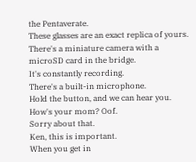the Pentaverate.
These glasses are an exact replica of yours.
There's a miniature camera with a microSD card in the bridge.
It's constantly recording.
There's a built-in microphone.
Hold the button, and we can hear you.
How's your mom? Oof.
Sorry about that.
Ken, this is important.
When you get in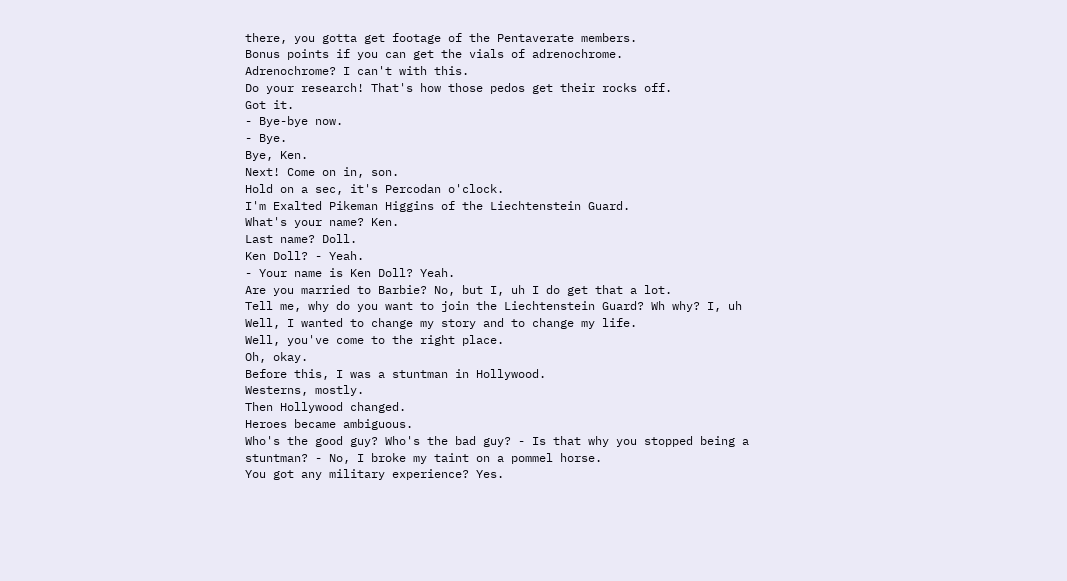there, you gotta get footage of the Pentaverate members.
Bonus points if you can get the vials of adrenochrome.
Adrenochrome? I can't with this.
Do your research! That's how those pedos get their rocks off.
Got it.
- Bye-bye now.
- Bye.
Bye, Ken.
Next! Come on in, son.
Hold on a sec, it's Percodan o'clock.
I'm Exalted Pikeman Higgins of the Liechtenstein Guard.
What's your name? Ken.
Last name? Doll.
Ken Doll? - Yeah.
- Your name is Ken Doll? Yeah.
Are you married to Barbie? No, but I, uh I do get that a lot.
Tell me, why do you want to join the Liechtenstein Guard? Wh why? I, uh Well, I wanted to change my story and to change my life.
Well, you've come to the right place.
Oh, okay.
Before this, I was a stuntman in Hollywood.
Westerns, mostly.
Then Hollywood changed.
Heroes became ambiguous.
Who's the good guy? Who's the bad guy? - Is that why you stopped being a stuntman? - No, I broke my taint on a pommel horse.
You got any military experience? Yes.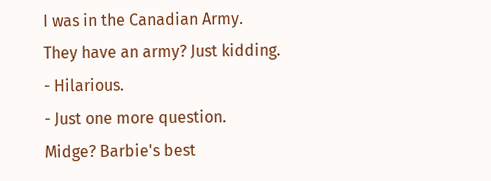I was in the Canadian Army.
They have an army? Just kidding.
- Hilarious.
- Just one more question.
Midge? Barbie's best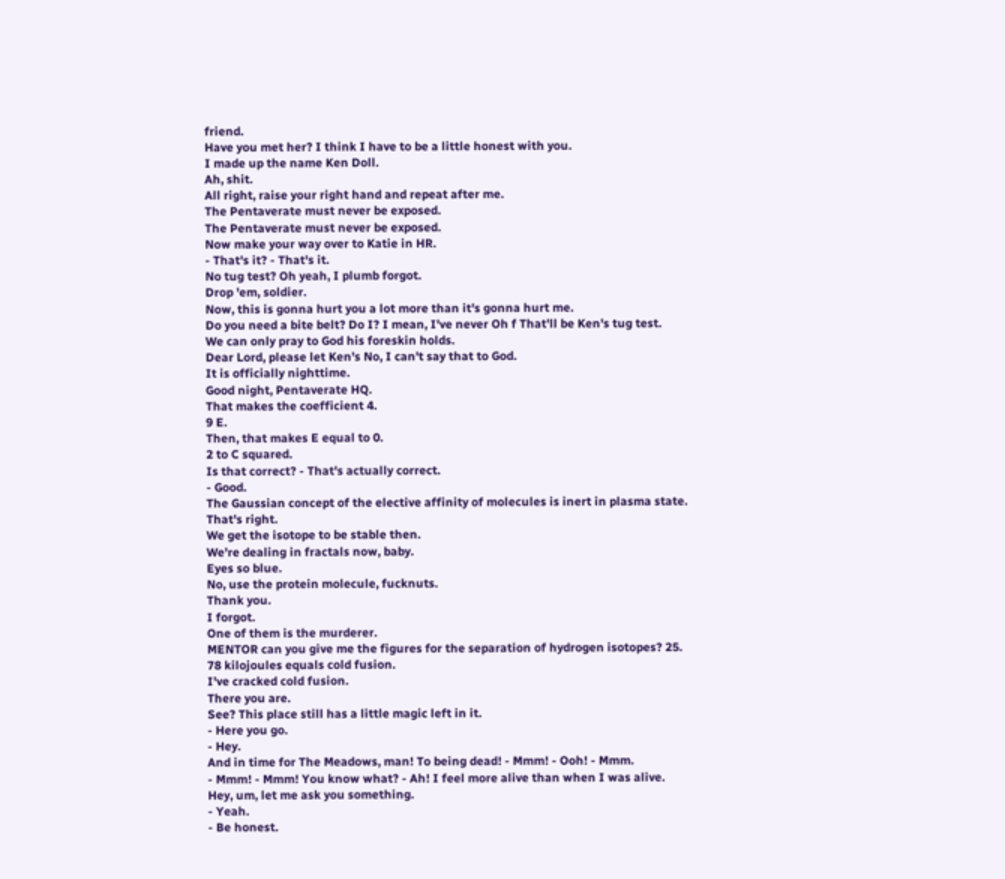friend.
Have you met her? I think I have to be a little honest with you.
I made up the name Ken Doll.
Ah, shit.
All right, raise your right hand and repeat after me.
The Pentaverate must never be exposed.
The Pentaverate must never be exposed.
Now make your way over to Katie in HR.
- That's it? - That's it.
No tug test? Oh yeah, I plumb forgot.
Drop 'em, soldier.
Now, this is gonna hurt you a lot more than it's gonna hurt me.
Do you need a bite belt? Do I? I mean, I've never Oh f That'll be Ken's tug test.
We can only pray to God his foreskin holds.
Dear Lord, please let Ken's No, I can't say that to God.
It is officially nighttime.
Good night, Pentaverate HQ.
That makes the coefficient 4.
9 E.
Then, that makes E equal to 0.
2 to C squared.
Is that correct? - That's actually correct.
- Good.
The Gaussian concept of the elective affinity of molecules is inert in plasma state.
That's right.
We get the isotope to be stable then.
We're dealing in fractals now, baby.
Eyes so blue.
No, use the protein molecule, fucknuts.
Thank you.
I forgot.
One of them is the murderer.
MENTOR can you give me the figures for the separation of hydrogen isotopes? 25.
78 kilojoules equals cold fusion.
I've cracked cold fusion.
There you are.
See? This place still has a little magic left in it.
- Here you go.
- Hey.
And in time for The Meadows, man! To being dead! - Mmm! - Ooh! - Mmm.
- Mmm! - Mmm! You know what? - Ah! I feel more alive than when I was alive.
Hey, um, let me ask you something.
- Yeah.
- Be honest.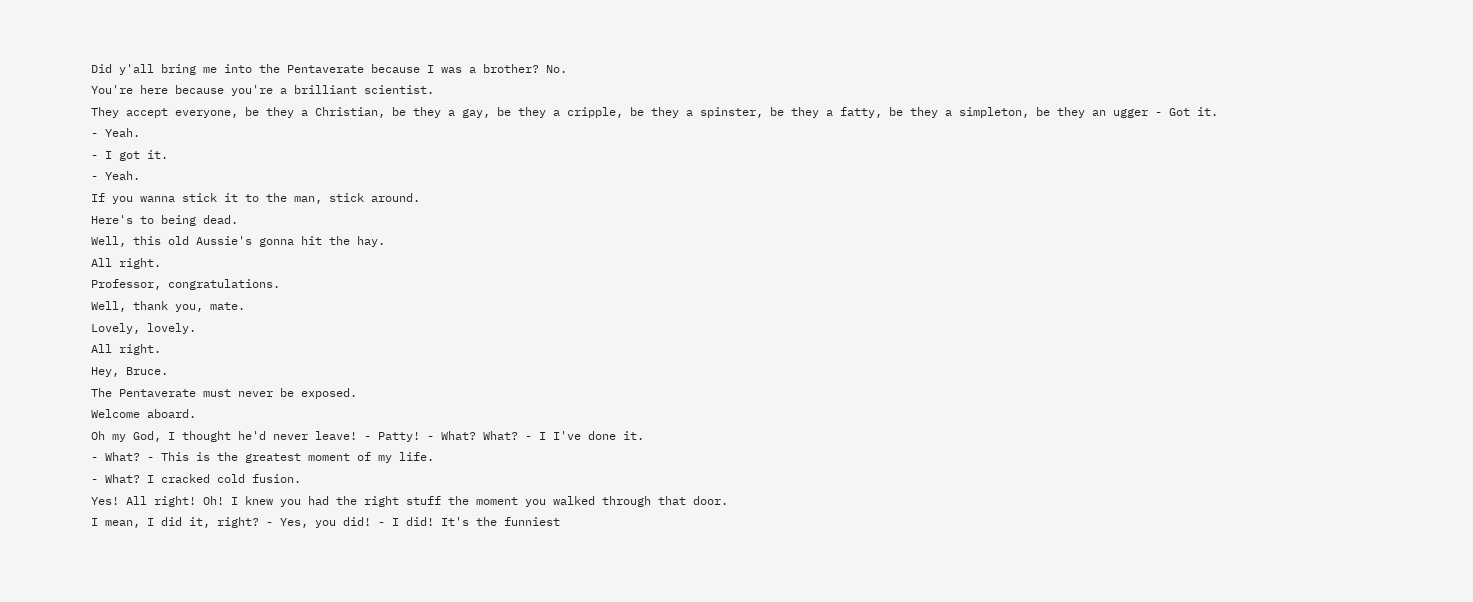Did y'all bring me into the Pentaverate because I was a brother? No.
You're here because you're a brilliant scientist.
They accept everyone, be they a Christian, be they a gay, be they a cripple, be they a spinster, be they a fatty, be they a simpleton, be they an ugger - Got it.
- Yeah.
- I got it.
- Yeah.
If you wanna stick it to the man, stick around.
Here's to being dead.
Well, this old Aussie's gonna hit the hay.
All right.
Professor, congratulations.
Well, thank you, mate.
Lovely, lovely.
All right.
Hey, Bruce.
The Pentaverate must never be exposed.
Welcome aboard.
Oh my God, I thought he'd never leave! - Patty! - What? What? - I I've done it.
- What? - This is the greatest moment of my life.
- What? I cracked cold fusion.
Yes! All right! Oh! I knew you had the right stuff the moment you walked through that door.
I mean, I did it, right? - Yes, you did! - I did! It's the funniest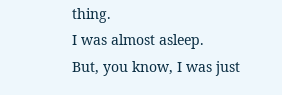thing.
I was almost asleep.
But, you know, I was just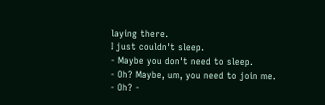laying there.
I just couldn't sleep.
- Maybe you don't need to sleep.
- Oh? Maybe, um, you need to join me.
- Oh? -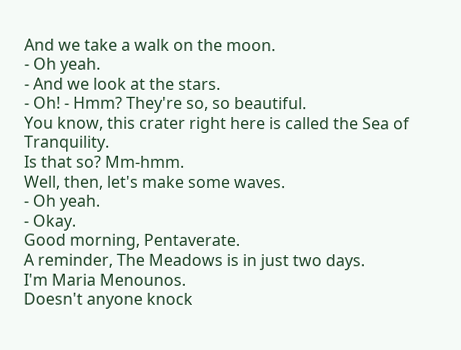And we take a walk on the moon.
- Oh yeah.
- And we look at the stars.
- Oh! - Hmm? They're so, so beautiful.
You know, this crater right here is called the Sea of Tranquility.
Is that so? Mm-hmm.
Well, then, let's make some waves.
- Oh yeah.
- Okay.
Good morning, Pentaverate.
A reminder, The Meadows is in just two days.
I'm Maria Menounos.
Doesn't anyone knock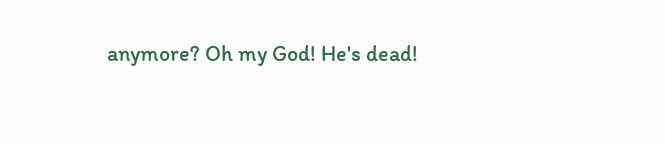anymore? Oh my God! He's dead!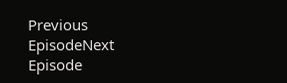Previous EpisodeNext Episode